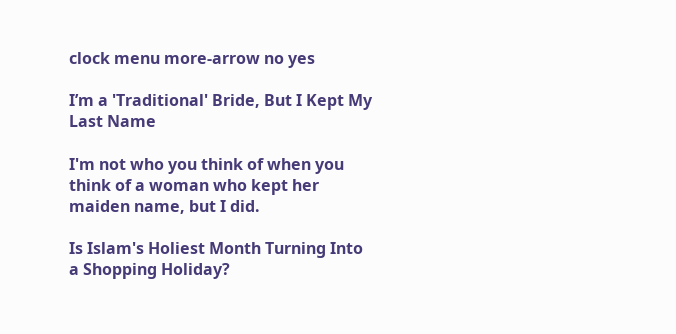clock menu more-arrow no yes

I’m a 'Traditional' Bride, But I Kept My Last Name

I'm not who you think of when you think of a woman who kept her maiden name, but I did.

Is Islam's Holiest Month Turning Into a Shopping Holiday?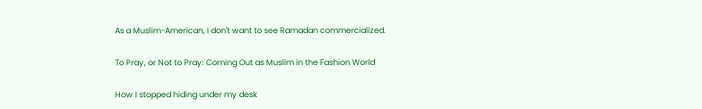As a Muslim-American, I don't want to see Ramadan commercialized.

To Pray, or Not to Pray: Coming Out as Muslim in the Fashion World

How I stopped hiding under my desk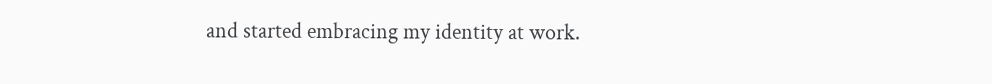and started embracing my identity at work.